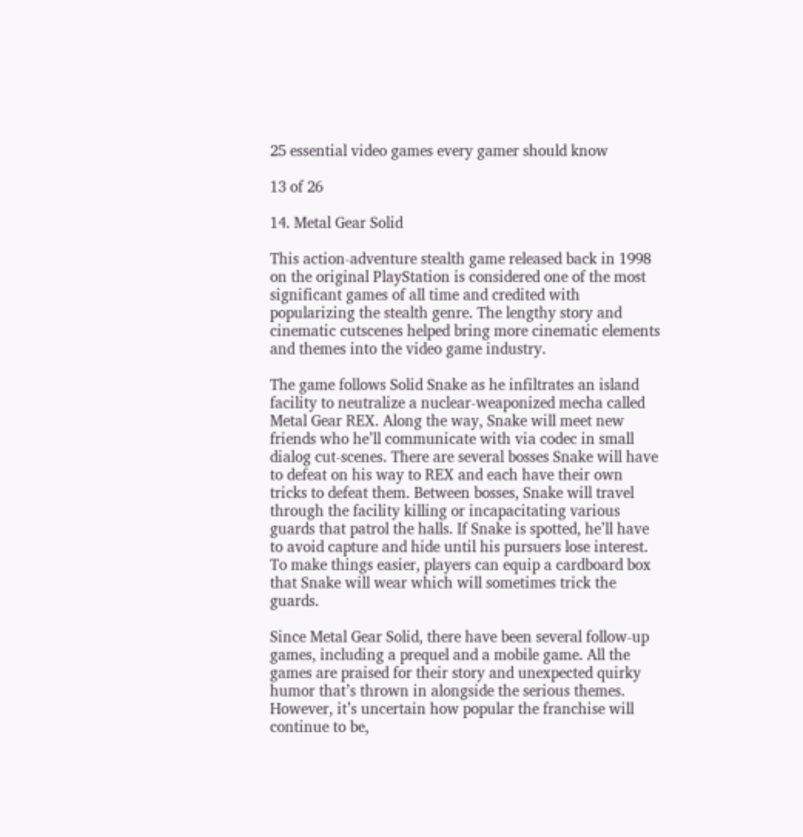25 essential video games every gamer should know

13 of 26

14. Metal Gear Solid

This action-adventure stealth game released back in 1998 on the original PlayStation is considered one of the most significant games of all time and credited with popularizing the stealth genre. The lengthy story and cinematic cutscenes helped bring more cinematic elements and themes into the video game industry.

The game follows Solid Snake as he infiltrates an island facility to neutralize a nuclear-weaponized mecha called Metal Gear REX. Along the way, Snake will meet new friends who he’ll communicate with via codec in small dialog cut-scenes. There are several bosses Snake will have to defeat on his way to REX and each have their own tricks to defeat them. Between bosses, Snake will travel through the facility killing or incapacitating various guards that patrol the halls. If Snake is spotted, he’ll have to avoid capture and hide until his pursuers lose interest. To make things easier, players can equip a cardboard box that Snake will wear which will sometimes trick the guards.

Since Metal Gear Solid, there have been several follow-up games, including a prequel and a mobile game. All the games are praised for their story and unexpected quirky humor that’s thrown in alongside the serious themes. However, it’s uncertain how popular the franchise will continue to be,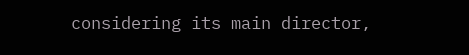considering its main director,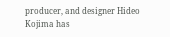producer, and designer Hideo Kojima has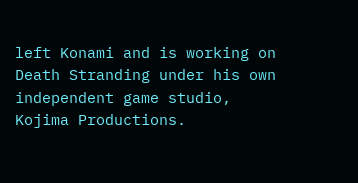left Konami and is working on Death Stranding under his own independent game studio, Kojima Productions.